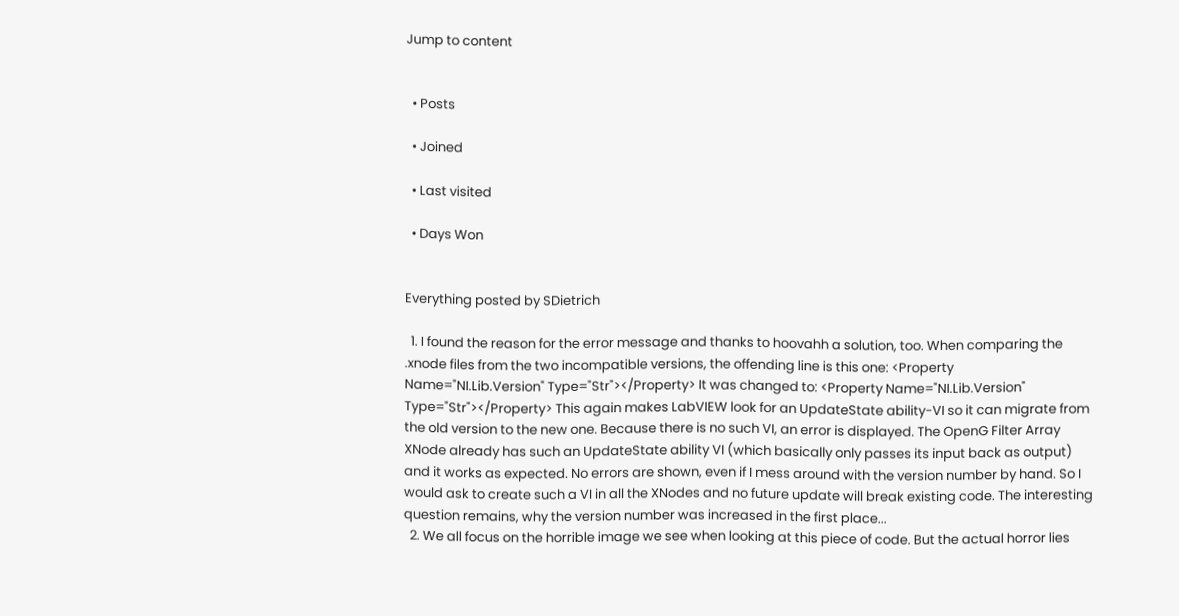Jump to content


  • Posts

  • Joined

  • Last visited

  • Days Won


Everything posted by SDietrich

  1. I found the reason for the error message and thanks to hoovahh a solution, too. When comparing the .xnode files from the two incompatible versions, the offending line is this one: <Property Name="NI.Lib.Version" Type="Str"></Property> It was changed to: <Property Name="NI.Lib.Version" Type="Str"></Property> This again makes LabVIEW look for an UpdateState ability-VI so it can migrate from the old version to the new one. Because there is no such VI, an error is displayed. The OpenG Filter Array XNode already has such an UpdateState ability VI (which basically only passes its input back as output) and it works as expected. No errors are shown, even if I mess around with the version number by hand. So I would ask to create such a VI in all the XNodes and no future update will break existing code. The interesting question remains, why the version number was increased in the first place...
  2. We all focus on the horrible image we see when looking at this piece of code. But the actual horror lies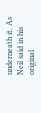underneath it. As Neil said in his original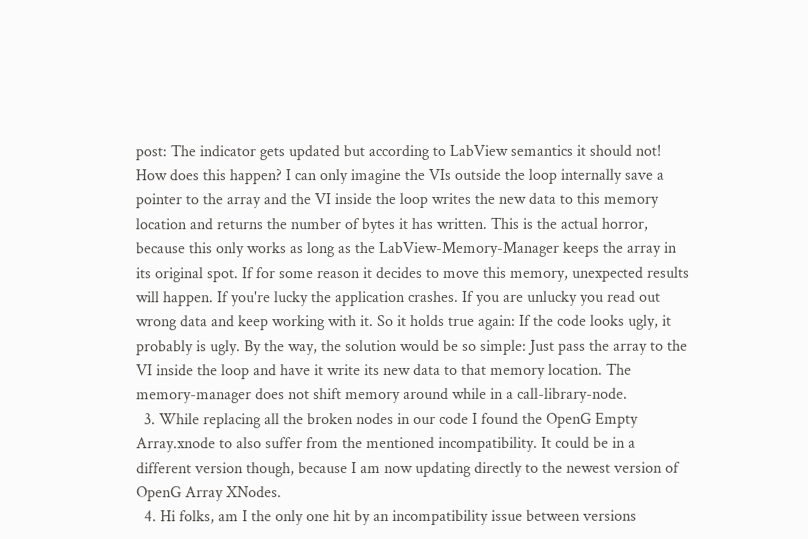post: The indicator gets updated but according to LabView semantics it should not! How does this happen? I can only imagine the VIs outside the loop internally save a pointer to the array and the VI inside the loop writes the new data to this memory location and returns the number of bytes it has written. This is the actual horror, because this only works as long as the LabView-Memory-Manager keeps the array in its original spot. If for some reason it decides to move this memory, unexpected results will happen. If you're lucky the application crashes. If you are unlucky you read out wrong data and keep working with it. So it holds true again: If the code looks ugly, it probably is ugly. By the way, the solution would be so simple: Just pass the array to the VI inside the loop and have it write its new data to that memory location. The memory-manager does not shift memory around while in a call-library-node.
  3. While replacing all the broken nodes in our code I found the OpenG Empty Array.xnode to also suffer from the mentioned incompatibility. It could be in a different version though, because I am now updating directly to the newest version of OpenG Array XNodes.
  4. Hi folks, am I the only one hit by an incompatibility issue between versions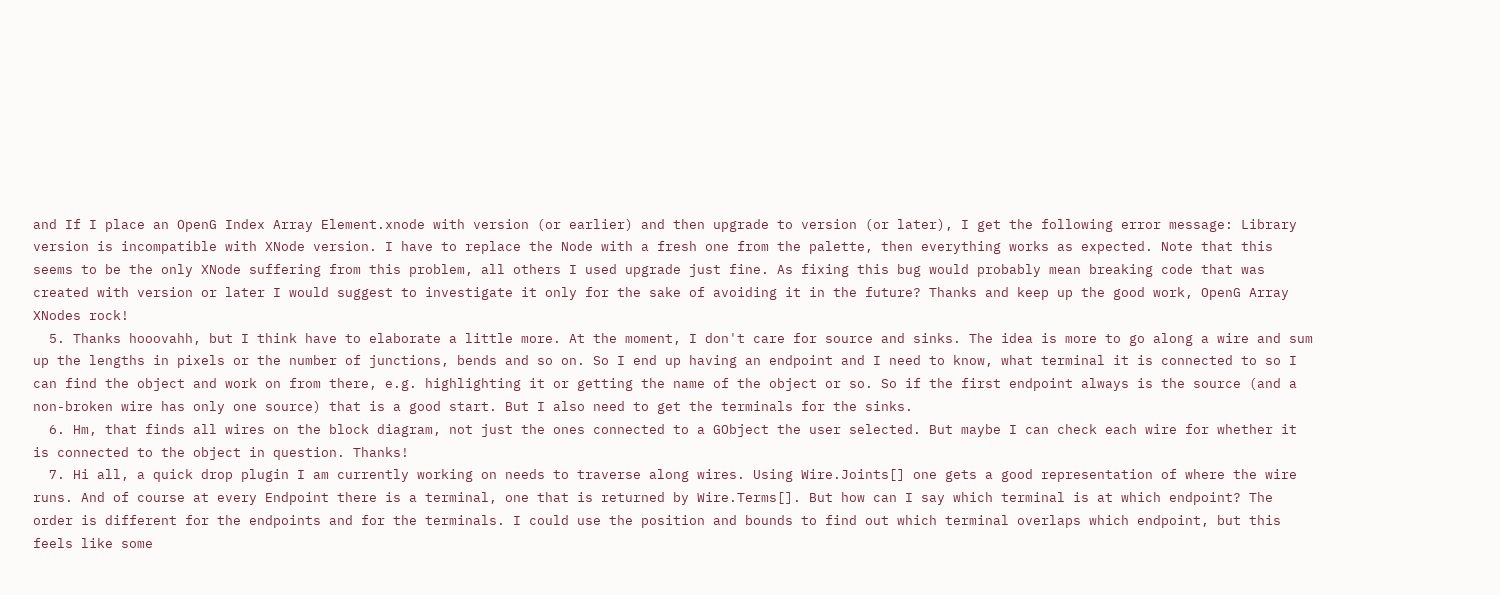and If I place an OpenG Index Array Element.xnode with version (or earlier) and then upgrade to version (or later), I get the following error message: Library version is incompatible with XNode version. I have to replace the Node with a fresh one from the palette, then everything works as expected. Note that this seems to be the only XNode suffering from this problem, all others I used upgrade just fine. As fixing this bug would probably mean breaking code that was created with version or later I would suggest to investigate it only for the sake of avoiding it in the future? Thanks and keep up the good work, OpenG Array XNodes rock!
  5. Thanks hooovahh, but I think have to elaborate a little more. At the moment, I don't care for source and sinks. The idea is more to go along a wire and sum up the lengths in pixels or the number of junctions, bends and so on. So I end up having an endpoint and I need to know, what terminal it is connected to so I can find the object and work on from there, e.g. highlighting it or getting the name of the object or so. So if the first endpoint always is the source (and a non-broken wire has only one source) that is a good start. But I also need to get the terminals for the sinks.
  6. Hm, that finds all wires on the block diagram, not just the ones connected to a GObject the user selected. But maybe I can check each wire for whether it is connected to the object in question. Thanks!
  7. Hi all, a quick drop plugin I am currently working on needs to traverse along wires. Using Wire.Joints[] one gets a good representation of where the wire runs. And of course at every Endpoint there is a terminal, one that is returned by Wire.Terms[]. But how can I say which terminal is at which endpoint? The order is different for the endpoints and for the terminals. I could use the position and bounds to find out which terminal overlaps which endpoint, but this feels like some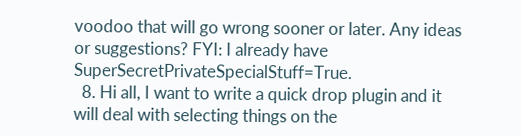voodoo that will go wrong sooner or later. Any ideas or suggestions? FYI: I already have SuperSecretPrivateSpecialStuff=True.
  8. Hi all, I want to write a quick drop plugin and it will deal with selecting things on the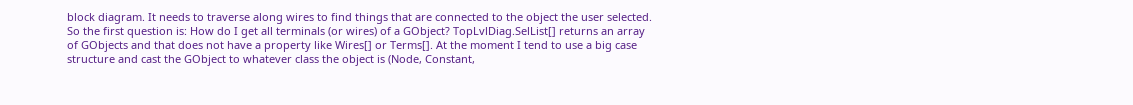block diagram. It needs to traverse along wires to find things that are connected to the object the user selected. So the first question is: How do I get all terminals (or wires) of a GObject? TopLvlDiag.SelList[] returns an array of GObjects and that does not have a property like Wires[] or Terms[]. At the moment I tend to use a big case structure and cast the GObject to whatever class the object is (Node, Constant,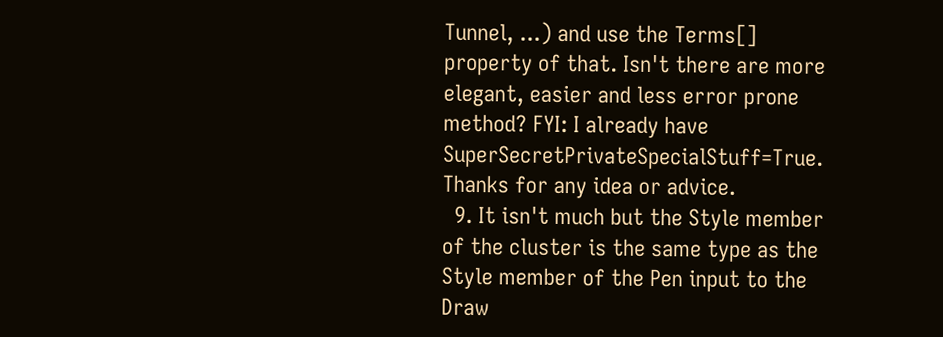Tunnel, ...) and use the Terms[] property of that. Isn't there are more elegant, easier and less error prone method? FYI: I already have SuperSecretPrivateSpecialStuff=True. Thanks for any idea or advice.
  9. It isn't much but the Style member of the cluster is the same type as the Style member of the Pen input to the Draw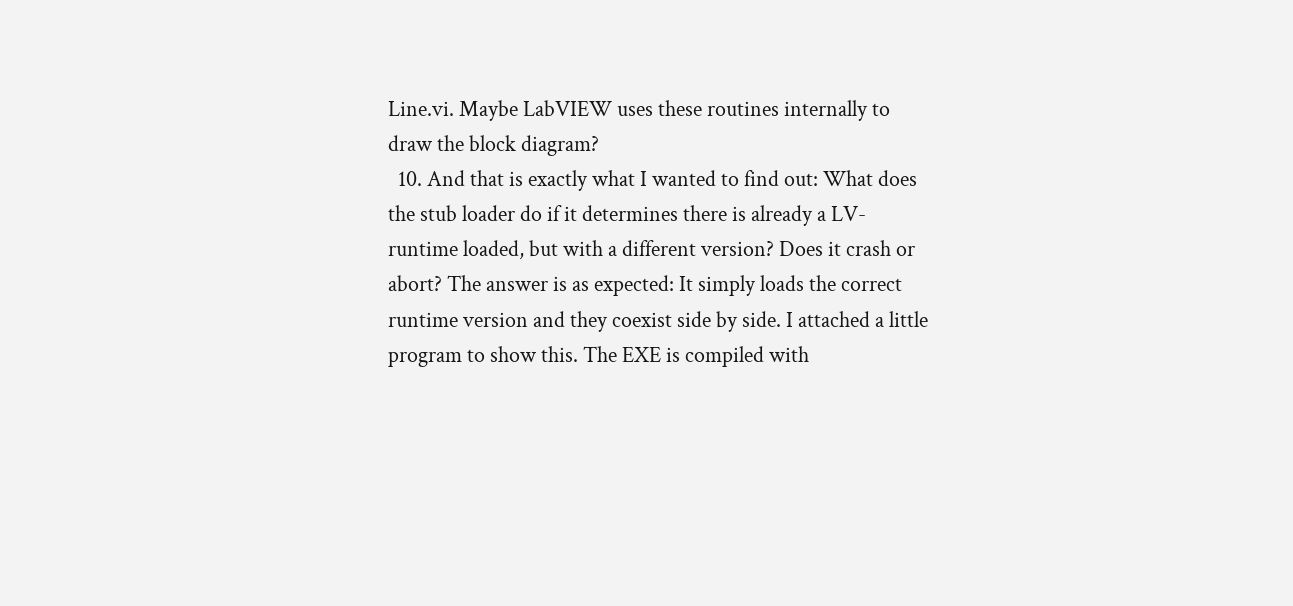Line.vi. Maybe LabVIEW uses these routines internally to draw the block diagram?
  10. And that is exactly what I wanted to find out: What does the stub loader do if it determines there is already a LV-runtime loaded, but with a different version? Does it crash or abort? The answer is as expected: It simply loads the correct runtime version and they coexist side by side. I attached a little program to show this. The EXE is compiled with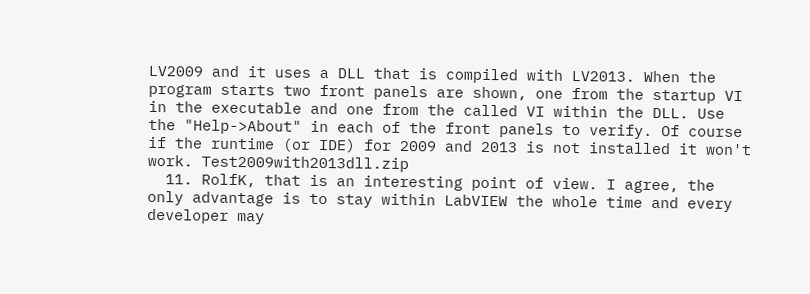LV2009 and it uses a DLL that is compiled with LV2013. When the program starts two front panels are shown, one from the startup VI in the executable and one from the called VI within the DLL. Use the "Help->About" in each of the front panels to verify. Of course if the runtime (or IDE) for 2009 and 2013 is not installed it won't work. Test2009with2013dll.zip
  11. RolfK, that is an interesting point of view. I agree, the only advantage is to stay within LabVIEW the whole time and every developer may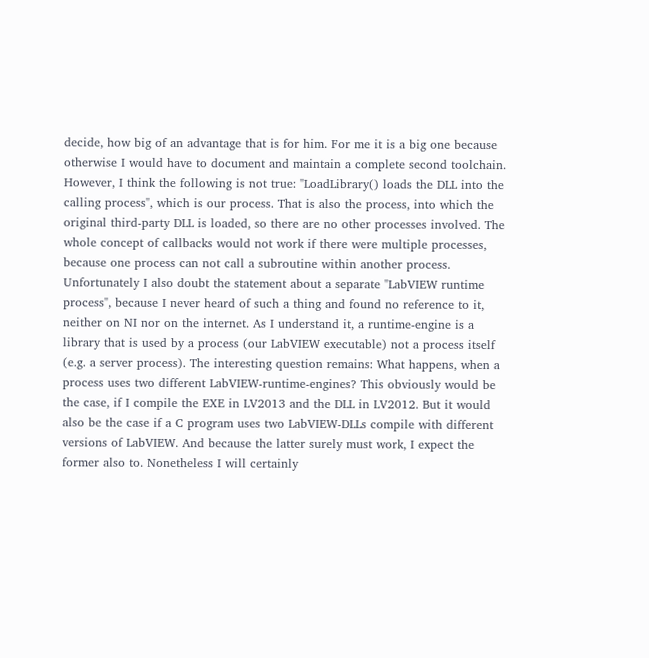decide, how big of an advantage that is for him. For me it is a big one because otherwise I would have to document and maintain a complete second toolchain. However, I think the following is not true: "LoadLibrary() loads the DLL into the calling process", which is our process. That is also the process, into which the original third-party DLL is loaded, so there are no other processes involved. The whole concept of callbacks would not work if there were multiple processes, because one process can not call a subroutine within another process. Unfortunately I also doubt the statement about a separate "LabVIEW runtime process", because I never heard of such a thing and found no reference to it, neither on NI nor on the internet. As I understand it, a runtime-engine is a library that is used by a process (our LabVIEW executable) not a process itself (e.g. a server process). The interesting question remains: What happens, when a process uses two different LabVIEW-runtime-engines? This obviously would be the case, if I compile the EXE in LV2013 and the DLL in LV2012. But it would also be the case if a C program uses two LabVIEW-DLLs compile with different versions of LabVIEW. And because the latter surely must work, I expect the former also to. Nonetheless I will certainly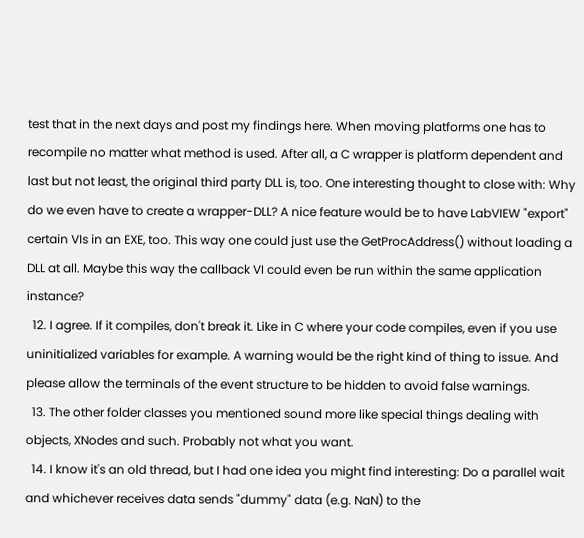test that in the next days and post my findings here. When moving platforms one has to recompile no matter what method is used. After all, a C wrapper is platform dependent and last but not least, the original third party DLL is, too. One interesting thought to close with: Why do we even have to create a wrapper-DLL? A nice feature would be to have LabVIEW "export" certain VIs in an EXE, too. This way one could just use the GetProcAddress() without loading a DLL at all. Maybe this way the callback VI could even be run within the same application instance?
  12. I agree. If it compiles, don't break it. Like in C where your code compiles, even if you use uninitialized variables for example. A warning would be the right kind of thing to issue. And please allow the terminals of the event structure to be hidden to avoid false warnings.
  13. The other folder classes you mentioned sound more like special things dealing with objects, XNodes and such. Probably not what you want.
  14. I know it's an old thread, but I had one idea you might find interesting: Do a parallel wait and whichever receives data sends "dummy" data (e.g. NaN) to the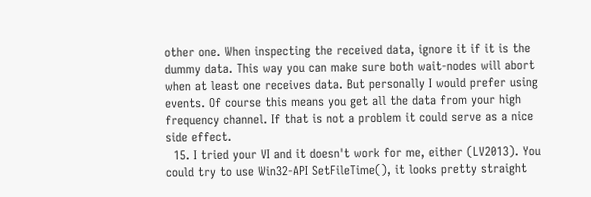other one. When inspecting the received data, ignore it if it is the dummy data. This way you can make sure both wait-nodes will abort when at least one receives data. But personally I would prefer using events. Of course this means you get all the data from your high frequency channel. If that is not a problem it could serve as a nice side effect.
  15. I tried your VI and it doesn't work for me, either (LV2013). You could try to use Win32-API SetFileTime(), it looks pretty straight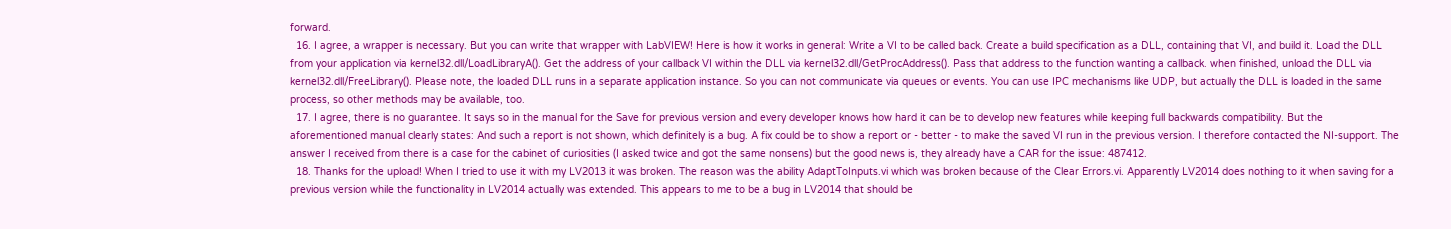forward.
  16. I agree, a wrapper is necessary. But you can write that wrapper with LabVIEW! Here is how it works in general: Write a VI to be called back. Create a build specification as a DLL, containing that VI, and build it. Load the DLL from your application via kernel32.dll/LoadLibraryA(). Get the address of your callback VI within the DLL via kernel32.dll/GetProcAddress(). Pass that address to the function wanting a callback. when finished, unload the DLL via kernel32.dll/FreeLibrary(). Please note, the loaded DLL runs in a separate application instance. So you can not communicate via queues or events. You can use IPC mechanisms like UDP, but actually the DLL is loaded in the same process, so other methods may be available, too.
  17. I agree, there is no guarantee. It says so in the manual for the Save for previous version and every developer knows how hard it can be to develop new features while keeping full backwards compatibility. But the aforementioned manual clearly states: And such a report is not shown, which definitely is a bug. A fix could be to show a report or - better - to make the saved VI run in the previous version. I therefore contacted the NI-support. The answer I received from there is a case for the cabinet of curiosities (I asked twice and got the same nonsens) but the good news is, they already have a CAR for the issue: 487412.
  18. Thanks for the upload! When I tried to use it with my LV2013 it was broken. The reason was the ability AdaptToInputs.vi which was broken because of the Clear Errors.vi. Apparently LV2014 does nothing to it when saving for a previous version while the functionality in LV2014 actually was extended. This appears to me to be a bug in LV2014 that should be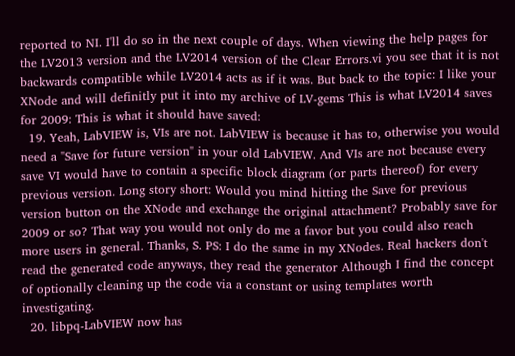reported to NI. I'll do so in the next couple of days. When viewing the help pages for the LV2013 version and the LV2014 version of the Clear Errors.vi you see that it is not backwards compatible while LV2014 acts as if it was. But back to the topic: I like your XNode and will definitly put it into my archive of LV-gems This is what LV2014 saves for 2009: This is what it should have saved:
  19. Yeah, LabVIEW is, VIs are not. LabVIEW is because it has to, otherwise you would need a "Save for future version" in your old LabVIEW. And VIs are not because every save VI would have to contain a specific block diagram (or parts thereof) for every previous version. Long story short: Would you mind hitting the Save for previous version button on the XNode and exchange the original attachment? Probably save for 2009 or so? That way you would not only do me a favor but you could also reach more users in general. Thanks, S. PS: I do the same in my XNodes. Real hackers don't read the generated code anyways, they read the generator Although I find the concept of optionally cleaning up the code via a constant or using templates worth investigating.
  20. libpq-LabVIEW now has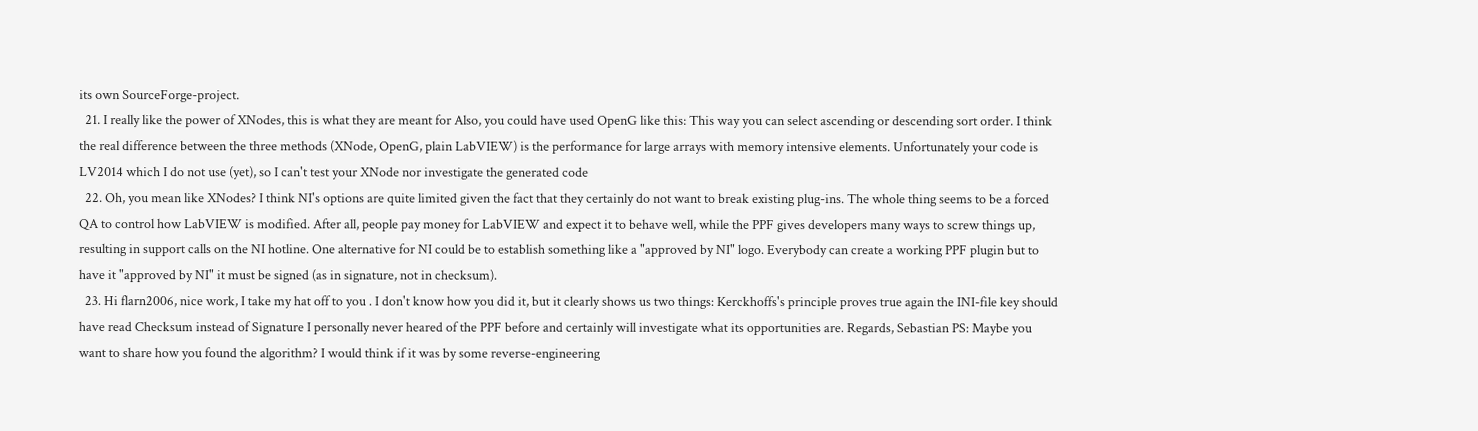its own SourceForge-project.
  21. I really like the power of XNodes, this is what they are meant for Also, you could have used OpenG like this: This way you can select ascending or descending sort order. I think the real difference between the three methods (XNode, OpenG, plain LabVIEW) is the performance for large arrays with memory intensive elements. Unfortunately your code is LV2014 which I do not use (yet), so I can't test your XNode nor investigate the generated code
  22. Oh, you mean like XNodes? I think NI's options are quite limited given the fact that they certainly do not want to break existing plug-ins. The whole thing seems to be a forced QA to control how LabVIEW is modified. After all, people pay money for LabVIEW and expect it to behave well, while the PPF gives developers many ways to screw things up, resulting in support calls on the NI hotline. One alternative for NI could be to establish something like a "approved by NI" logo. Everybody can create a working PPF plugin but to have it "approved by NI" it must be signed (as in signature, not in checksum).
  23. Hi flarn2006, nice work, I take my hat off to you . I don't know how you did it, but it clearly shows us two things: Kerckhoffs's principle proves true again the INI-file key should have read Checksum instead of Signature I personally never heared of the PPF before and certainly will investigate what its opportunities are. Regards, Sebastian PS: Maybe you want to share how you found the algorithm? I would think if it was by some reverse-engineering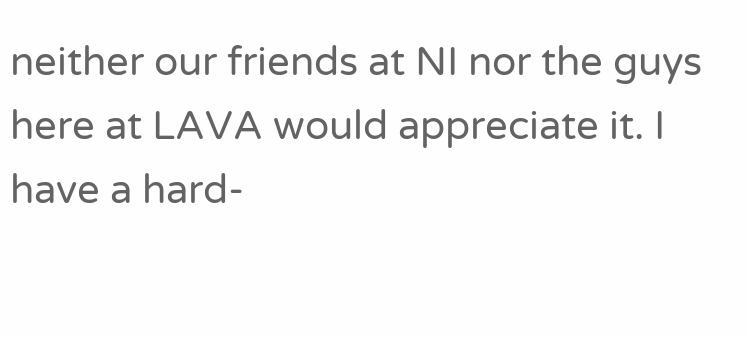neither our friends at NI nor the guys here at LAVA would appreciate it. I have a hard-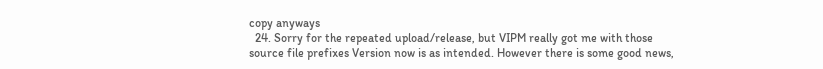copy anyways
  24. Sorry for the repeated upload/release, but VIPM really got me with those source file prefixes Version now is as intended. However there is some good news,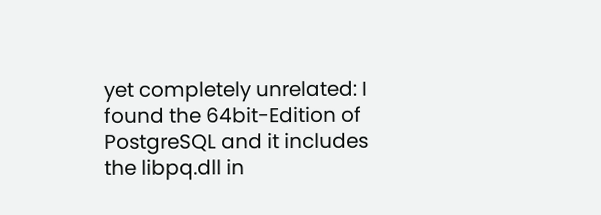yet completely unrelated: I found the 64bit-Edition of PostgreSQL and it includes the libpq.dll in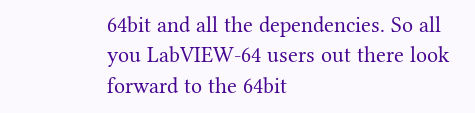64bit and all the dependencies. So all you LabVIEW-64 users out there look forward to the 64bit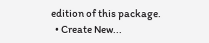edition of this package.
  • Create New...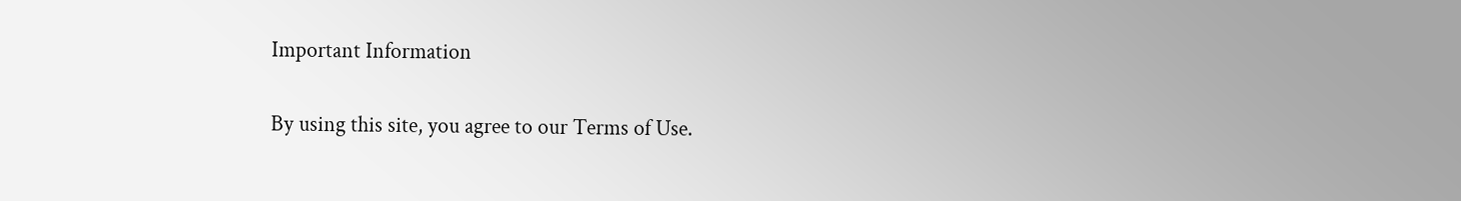Important Information

By using this site, you agree to our Terms of Use.